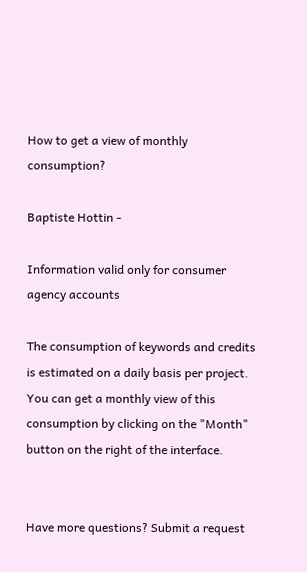How to get a view of monthly consumption?

Baptiste Hottin -

Information valid only for consumer agency accounts

The consumption of keywords and credits is estimated on a daily basis per project. You can get a monthly view of this consumption by clicking on the "Month" button on the right of the interface.


Have more questions? Submit a request